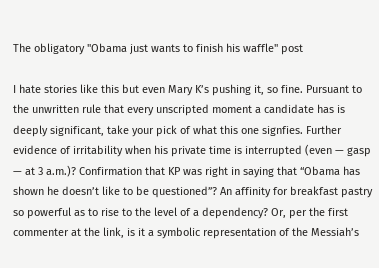The obligatory "Obama just wants to finish his waffle" post

I hate stories like this but even Mary K’s pushing it, so fine. Pursuant to the unwritten rule that every unscripted moment a candidate has is deeply significant, take your pick of what this one signfies. Further evidence of irritability when his private time is interrupted (even — gasp — at 3 a.m.)? Confirmation that KP was right in saying that “Obama has shown he doesn’t like to be questioned”? An affinity for breakfast pastry so powerful as to rise to the level of a dependency? Or, per the first commenter at the link, is it a symbolic representation of the Messiah’s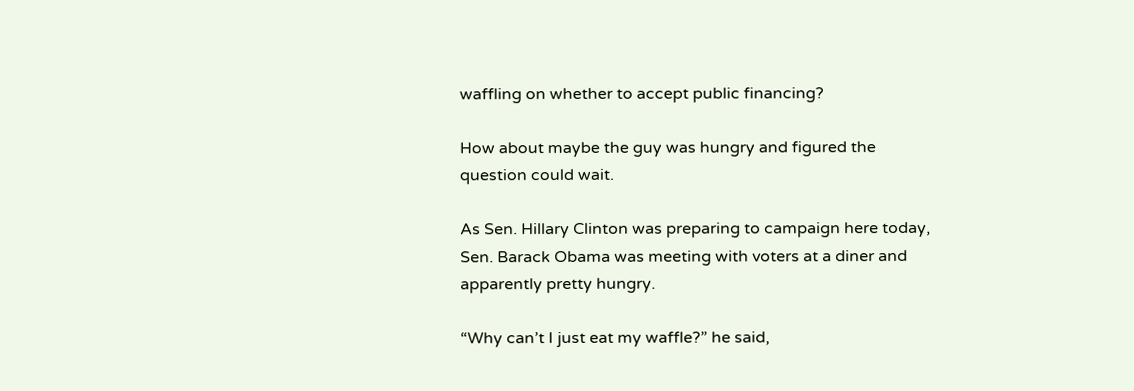waffling on whether to accept public financing?

How about maybe the guy was hungry and figured the question could wait.

As Sen. Hillary Clinton was preparing to campaign here today, Sen. Barack Obama was meeting with voters at a diner and apparently pretty hungry.

“Why can’t I just eat my waffle?” he said,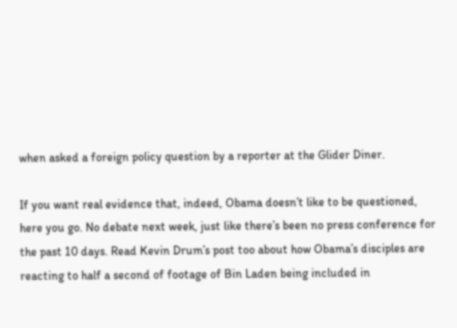when asked a foreign policy question by a reporter at the Glider Diner.

If you want real evidence that, indeed, Obama doesn’t like to be questioned, here you go. No debate next week, just like there’s been no press conference for the past 10 days. Read Kevin Drum’s post too about how Obama’s disciples are reacting to half a second of footage of Bin Laden being included in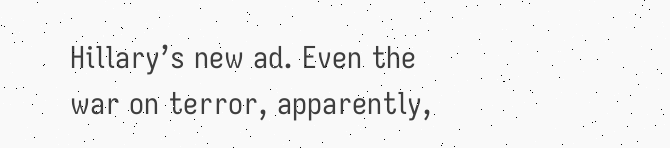Hillary’s new ad. Even the war on terror, apparently,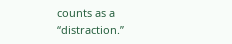counts as a “distraction.”